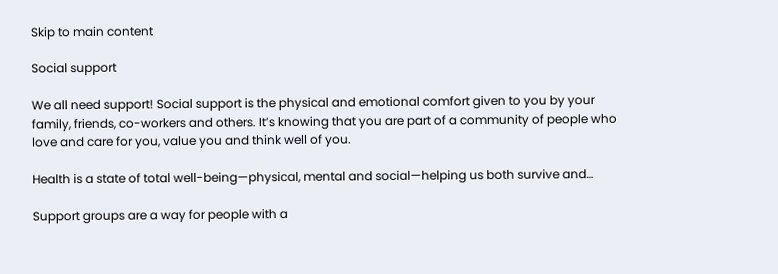Skip to main content

Social support

We all need support! Social support is the physical and emotional comfort given to you by your family, friends, co-workers and others. It’s knowing that you are part of a community of people who love and care for you, value you and think well of you.

Health is a state of total well-being—physical, mental and social—helping us both survive and…

Support groups are a way for people with a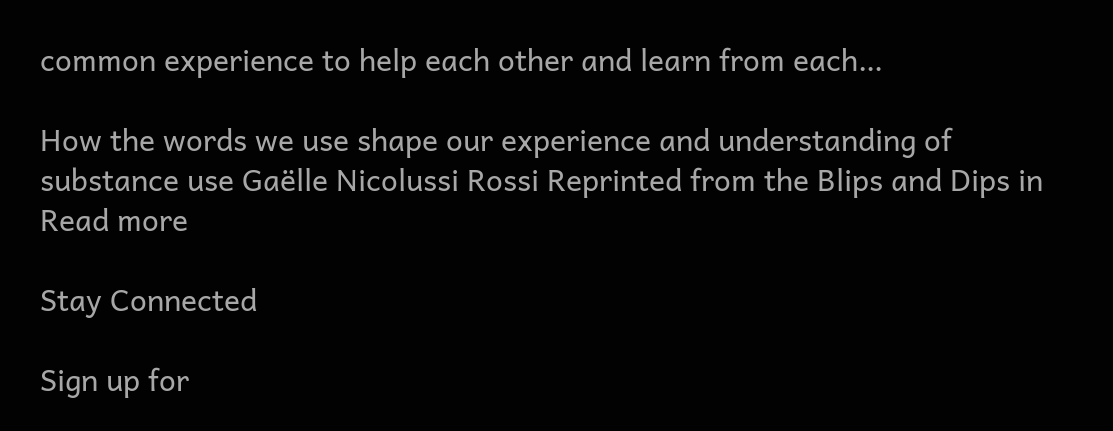common experience to help each other and learn from each…

How the words we use shape our experience and understanding of substance use Gaëlle Nicolussi Rossi Reprinted from the Blips and Dips in Read more

Stay Connected

Sign up for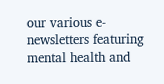our various e-newsletters featuring mental health and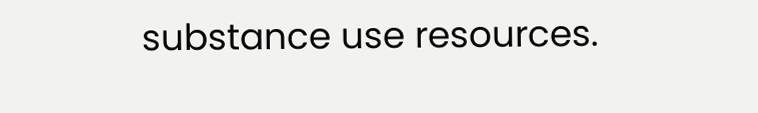substance use resources.